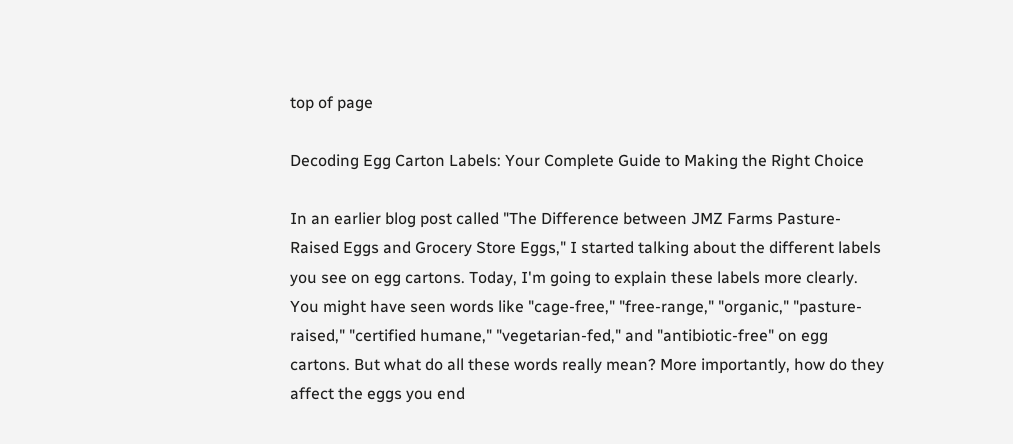top of page

Decoding Egg Carton Labels: Your Complete Guide to Making the Right Choice

In an earlier blog post called "The Difference between JMZ Farms Pasture-Raised Eggs and Grocery Store Eggs," I started talking about the different labels you see on egg cartons. Today, I'm going to explain these labels more clearly. You might have seen words like "cage-free," "free-range," "organic," "pasture-raised," "certified humane," "vegetarian-fed," and "antibiotic-free" on egg cartons. But what do all these words really mean? More importantly, how do they affect the eggs you end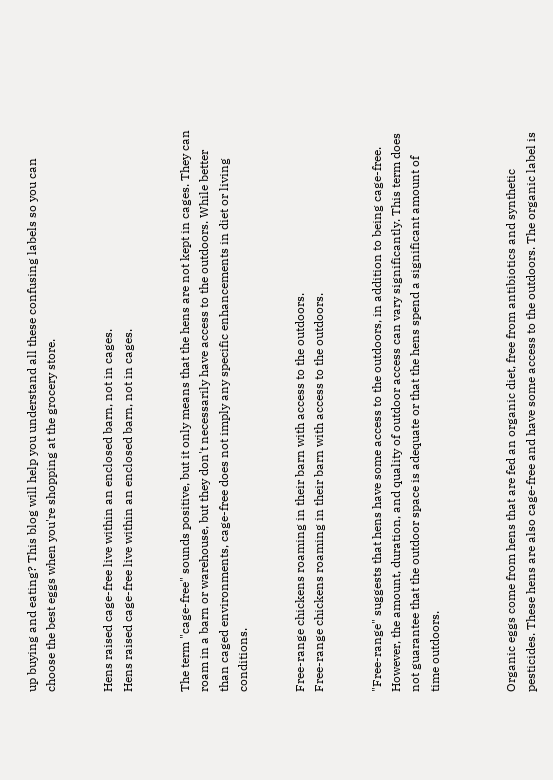up buying and eating? This blog will help you understand all these confusing labels so you can choose the best eggs when you're shopping at the grocery store.


Hens raised cage-free live within an enclosed barn, not in cages.
Hens raised cage-free live within an enclosed barn, not in cages.


The term "cage-free" sounds positive, but it only means that the hens are not kept in cages. They can roam in a barn or warehouse, but they don't necessarily have access to the outdoors. While better than caged environments, cage-free does not imply any specific enhancements in diet or living conditions.


Free-range chickens roaming in their barn with access to the outdoors.
Free-range chickens roaming in their barn with access to the outdoors.


"Free-range" suggests that hens have some access to the outdoors, in addition to being cage-free. However, the amount, duration, and quality of outdoor access can vary significantly. This term does not guarantee that the outdoor space is adequate or that the hens spend a significant amount of time outdoors.



Organic eggs come from hens that are fed an organic diet, free from antibiotics and synthetic pesticides. These hens are also cage-free and have some access to the outdoors. The organic label is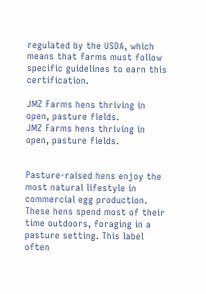regulated by the USDA, which means that farms must follow specific guidelines to earn this certification.

JMZ Farms hens thriving in open, pasture fields.
JMZ Farms hens thriving in open, pasture fields.


Pasture-raised hens enjoy the most natural lifestyle in commercial egg production. These hens spend most of their time outdoors, foraging in a pasture setting. This label often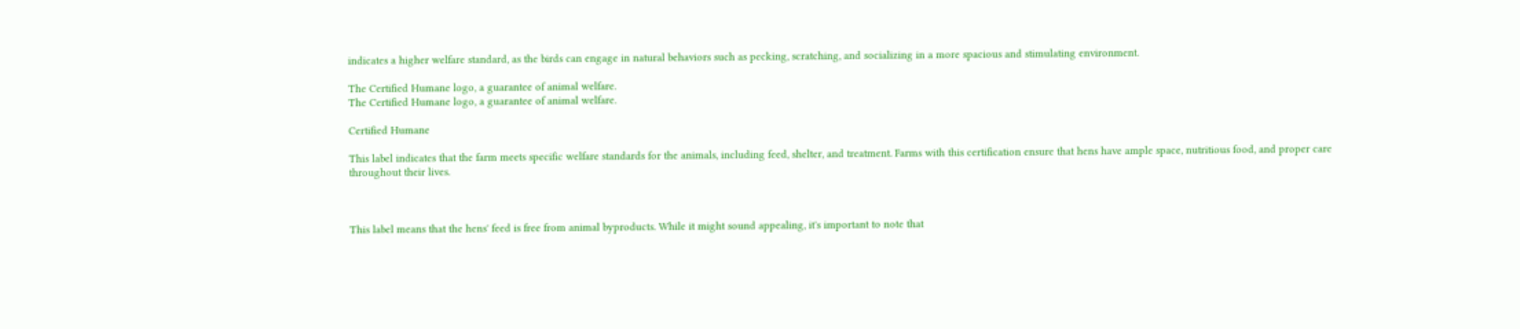indicates a higher welfare standard, as the birds can engage in natural behaviors such as pecking, scratching, and socializing in a more spacious and stimulating environment.

The Certified Humane logo, a guarantee of animal welfare.
The Certified Humane logo, a guarantee of animal welfare.

Certified Humane

This label indicates that the farm meets specific welfare standards for the animals, including feed, shelter, and treatment. Farms with this certification ensure that hens have ample space, nutritious food, and proper care throughout their lives.



This label means that the hens' feed is free from animal byproducts. While it might sound appealing, it's important to note that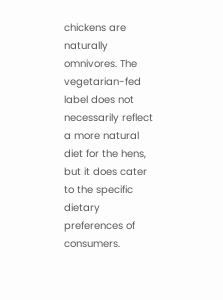chickens are naturally omnivores. The vegetarian-fed label does not necessarily reflect a more natural diet for the hens, but it does cater to the specific dietary preferences of consumers.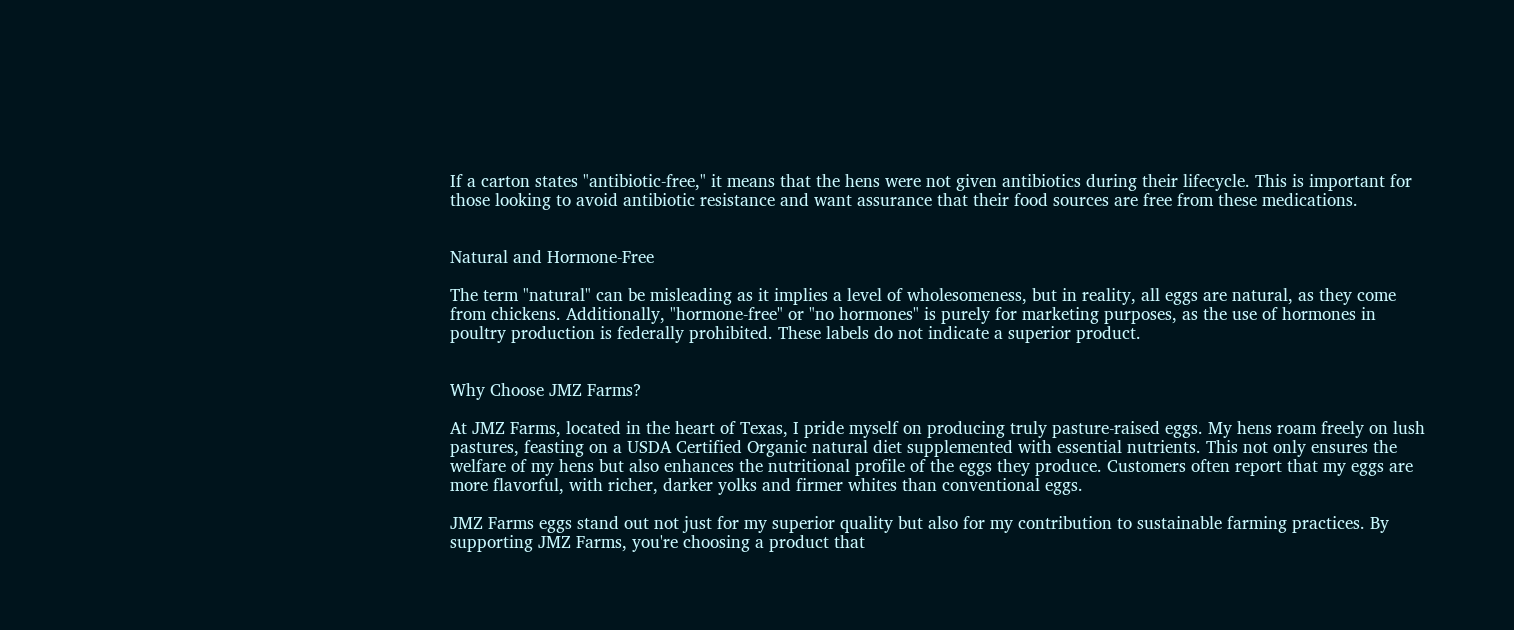If a carton states "antibiotic-free," it means that the hens were not given antibiotics during their lifecycle. This is important for those looking to avoid antibiotic resistance and want assurance that their food sources are free from these medications.


Natural and Hormone-Free

The term "natural" can be misleading as it implies a level of wholesomeness, but in reality, all eggs are natural, as they come from chickens. Additionally, "hormone-free" or "no hormones" is purely for marketing purposes, as the use of hormones in poultry production is federally prohibited. These labels do not indicate a superior product.


Why Choose JMZ Farms?

At JMZ Farms, located in the heart of Texas, I pride myself on producing truly pasture-raised eggs. My hens roam freely on lush pastures, feasting on a USDA Certified Organic natural diet supplemented with essential nutrients. This not only ensures the welfare of my hens but also enhances the nutritional profile of the eggs they produce. Customers often report that my eggs are more flavorful, with richer, darker yolks and firmer whites than conventional eggs.

JMZ Farms eggs stand out not just for my superior quality but also for my contribution to sustainable farming practices. By supporting JMZ Farms, you're choosing a product that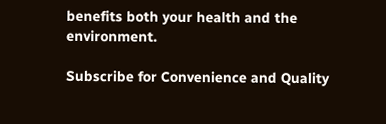benefits both your health and the environment.

Subscribe for Convenience and Quality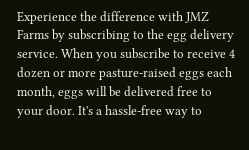Experience the difference with JMZ Farms by subscribing to the egg delivery service. When you subscribe to receive 4 dozen or more pasture-raised eggs each month, eggs will be delivered free to your door. It's a hassle-free way to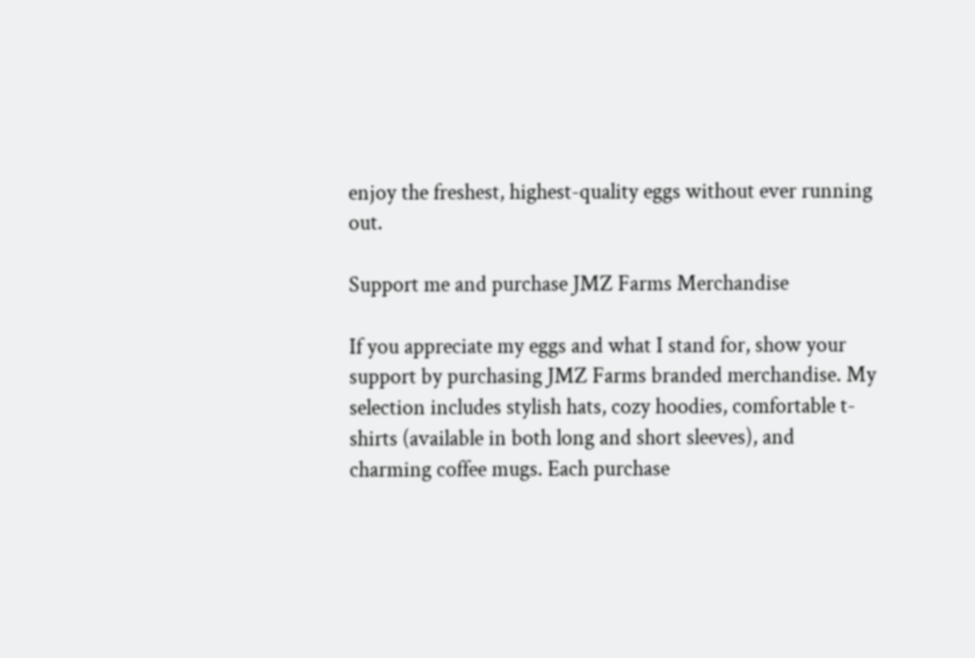enjoy the freshest, highest-quality eggs without ever running out.

Support me and purchase JMZ Farms Merchandise

If you appreciate my eggs and what I stand for, show your support by purchasing JMZ Farms branded merchandise. My selection includes stylish hats, cozy hoodies, comfortable t-shirts (available in both long and short sleeves), and charming coffee mugs. Each purchase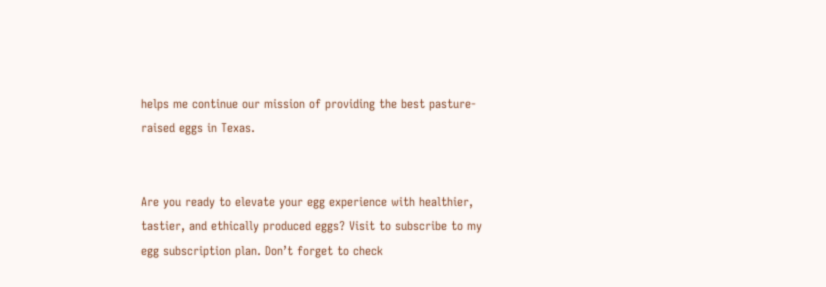helps me continue our mission of providing the best pasture-raised eggs in Texas.


Are you ready to elevate your egg experience with healthier, tastier, and ethically produced eggs? Visit to subscribe to my egg subscription plan. Don’t forget to check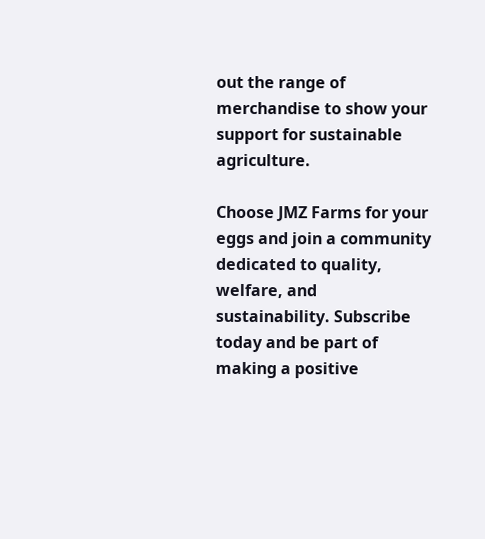out the range of merchandise to show your support for sustainable agriculture.

Choose JMZ Farms for your eggs and join a community dedicated to quality, welfare, and sustainability. Subscribe today and be part of making a positive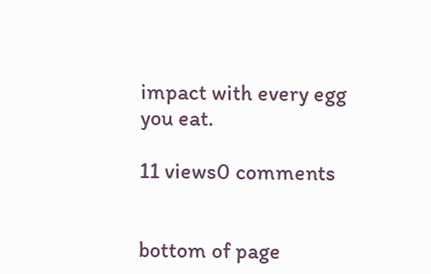impact with every egg you eat.

11 views0 comments


bottom of page